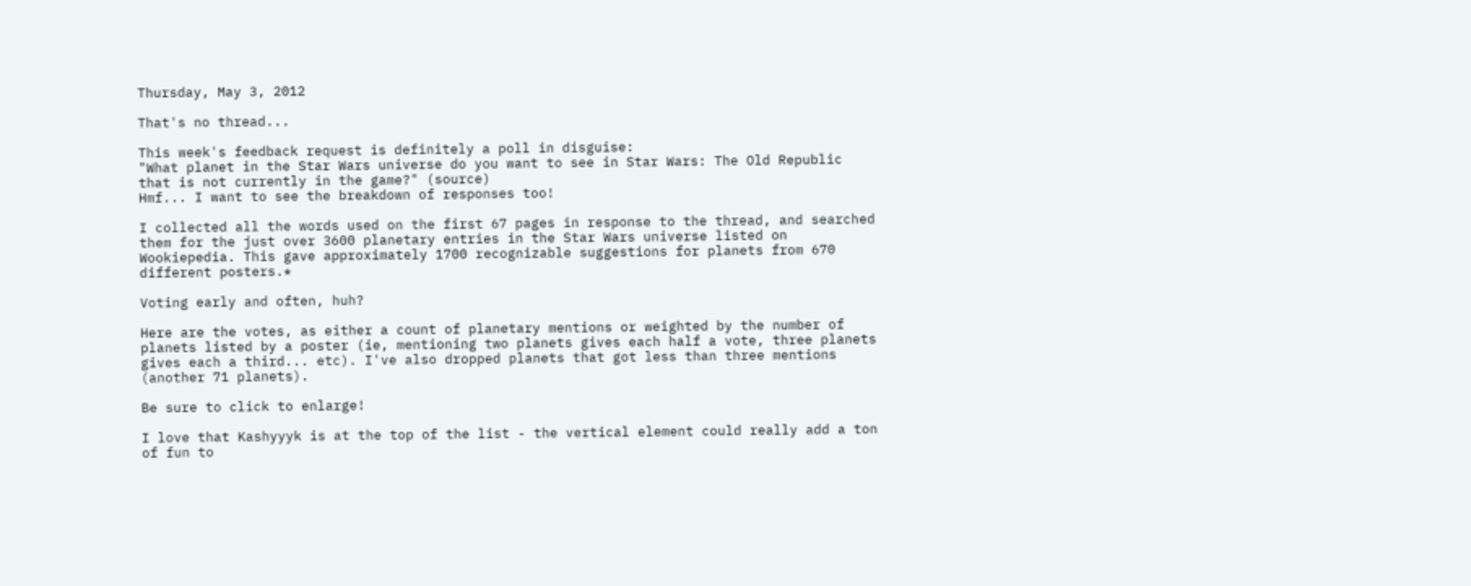Thursday, May 3, 2012

That's no thread...

This week's feedback request is definitely a poll in disguise:
"What planet in the Star Wars universe do you want to see in Star Wars: The Old Republic that is not currently in the game?" (source)
Hmf... I want to see the breakdown of responses too!

I collected all the words used on the first 67 pages in response to the thread, and searched them for the just over 3600 planetary entries in the Star Wars universe listed on Wookiepedia. This gave approximately 1700 recognizable suggestions for planets from 670 different posters.*

Voting early and often, huh?

Here are the votes, as either a count of planetary mentions or weighted by the number of planets listed by a poster (ie, mentioning two planets gives each half a vote, three planets gives each a third... etc). I've also dropped planets that got less than three mentions (another 71 planets).

Be sure to click to enlarge!

I love that Kashyyyk is at the top of the list - the vertical element could really add a ton of fun to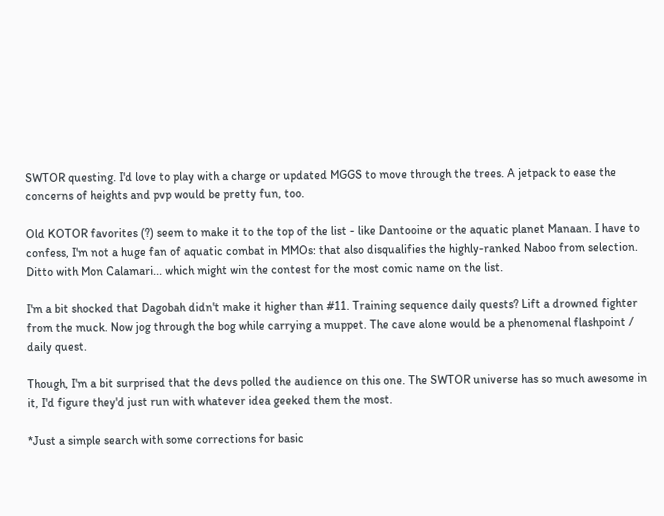SWTOR questing. I'd love to play with a charge or updated MGGS to move through the trees. A jetpack to ease the concerns of heights and pvp would be pretty fun, too.

Old KOTOR favorites (?) seem to make it to the top of the list - like Dantooine or the aquatic planet Manaan. I have to confess, I'm not a huge fan of aquatic combat in MMOs: that also disqualifies the highly-ranked Naboo from selection. Ditto with Mon Calamari... which might win the contest for the most comic name on the list.

I'm a bit shocked that Dagobah didn't make it higher than #11. Training sequence daily quests? Lift a drowned fighter from the muck. Now jog through the bog while carrying a muppet. The cave alone would be a phenomenal flashpoint / daily quest.

Though, I'm a bit surprised that the devs polled the audience on this one. The SWTOR universe has so much awesome in it, I'd figure they'd just run with whatever idea geeked them the most.

*Just a simple search with some corrections for basic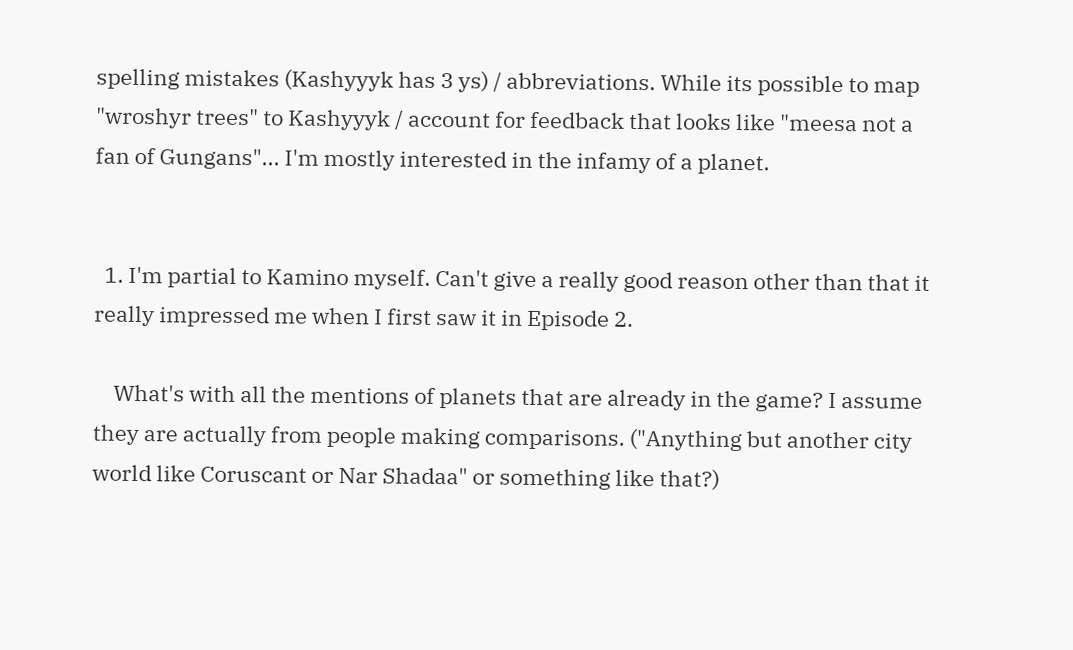spelling mistakes (Kashyyyk has 3 ys) / abbreviations. While its possible to map "wroshyr trees" to Kashyyyk / account for feedback that looks like "meesa not a fan of Gungans"... I'm mostly interested in the infamy of a planet.


  1. I'm partial to Kamino myself. Can't give a really good reason other than that it really impressed me when I first saw it in Episode 2.

    What's with all the mentions of planets that are already in the game? I assume they are actually from people making comparisons. ("Anything but another city world like Coruscant or Nar Shadaa" or something like that?)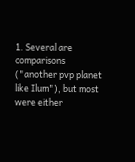1. Several are comparisons ("another pvp planet like Ilum"), but most were either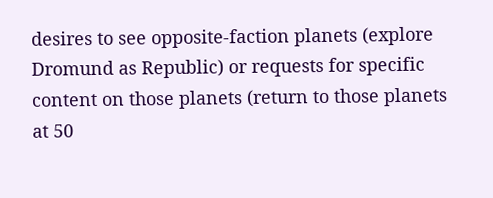desires to see opposite-faction planets (explore Dromund as Republic) or requests for specific content on those planets (return to those planets at 50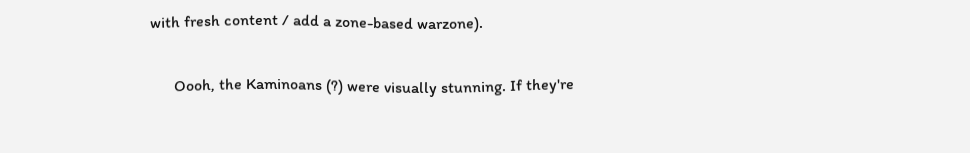with fresh content / add a zone-based warzone).

      Oooh, the Kaminoans (?) were visually stunning. If they're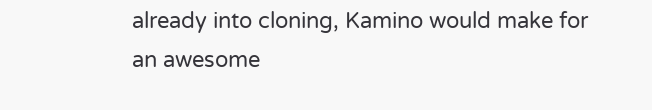already into cloning, Kamino would make for an awesome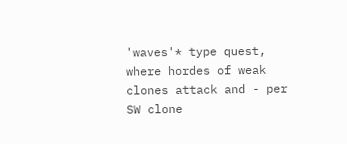'waves'* type quest, where hordes of weak clones attack and - per SW clone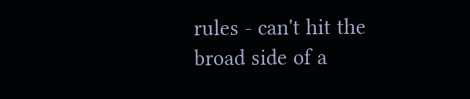rules - can't hit the broad side of a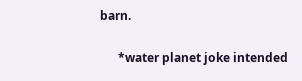barn.

      *water planet joke intended